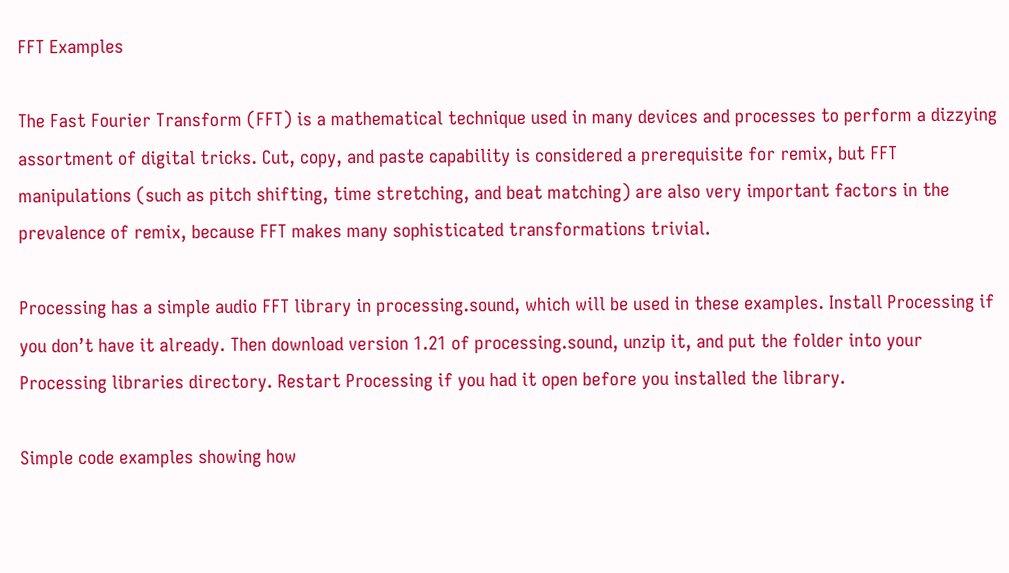FFT Examples

The Fast Fourier Transform (FFT) is a mathematical technique used in many devices and processes to perform a dizzying assortment of digital tricks. Cut, copy, and paste capability is considered a prerequisite for remix, but FFT manipulations (such as pitch shifting, time stretching, and beat matching) are also very important factors in the prevalence of remix, because FFT makes many sophisticated transformations trivial.

Processing has a simple audio FFT library in processing.sound, which will be used in these examples. Install Processing if you don’t have it already. Then download version 1.21 of processing.sound, unzip it, and put the folder into your Processing libraries directory. Restart Processing if you had it open before you installed the library.

Simple code examples showing how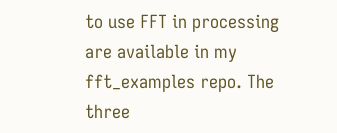to use FFT in processing are available in my fft_examples repo. The three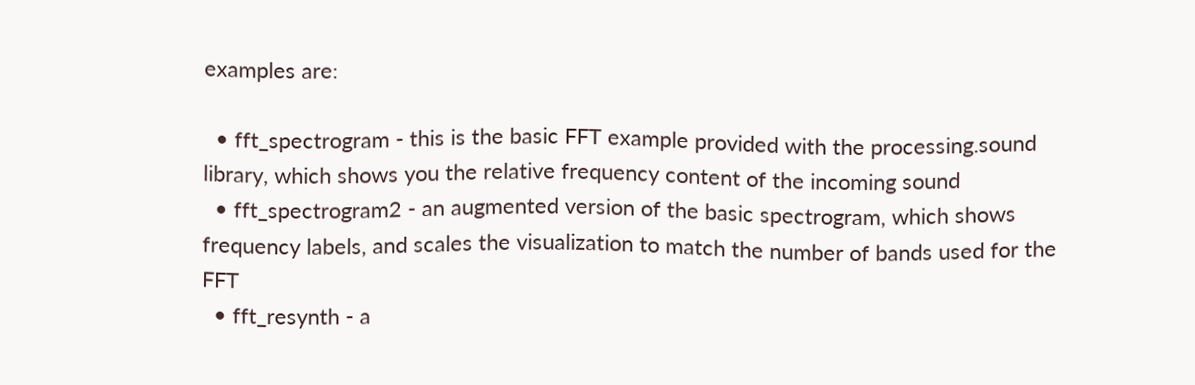examples are:

  • fft_spectrogram - this is the basic FFT example provided with the processing.sound library, which shows you the relative frequency content of the incoming sound
  • fft_spectrogram2 - an augmented version of the basic spectrogram, which shows frequency labels, and scales the visualization to match the number of bands used for the FFT
  • fft_resynth - a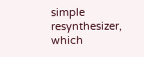simple resynthesizer, which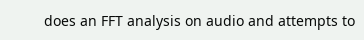does an FFT analysis on audio and attempts to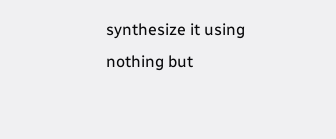synthesize it using nothing but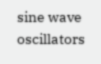sine wave oscillators